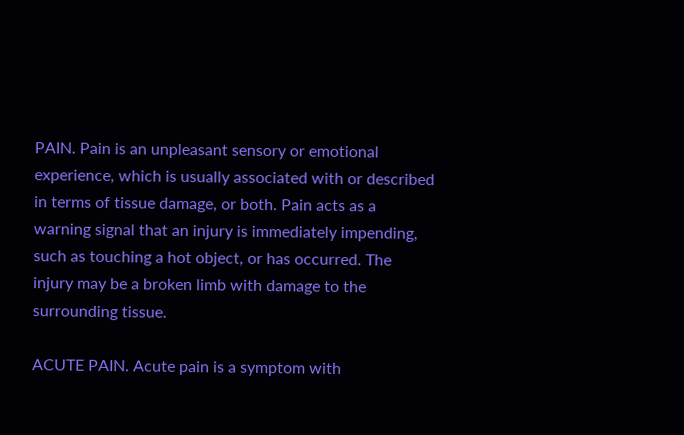PAIN. Pain is an unpleasant sensory or emotional     experience, which is usually associated with or described in terms of tissue damage, or both. Pain acts as a warning signal that an injury is immediately impending, such as touching a hot object, or has occurred. The injury may be a broken limb with damage to the surrounding tissue.

ACUTE PAIN. Acute pain is a symptom with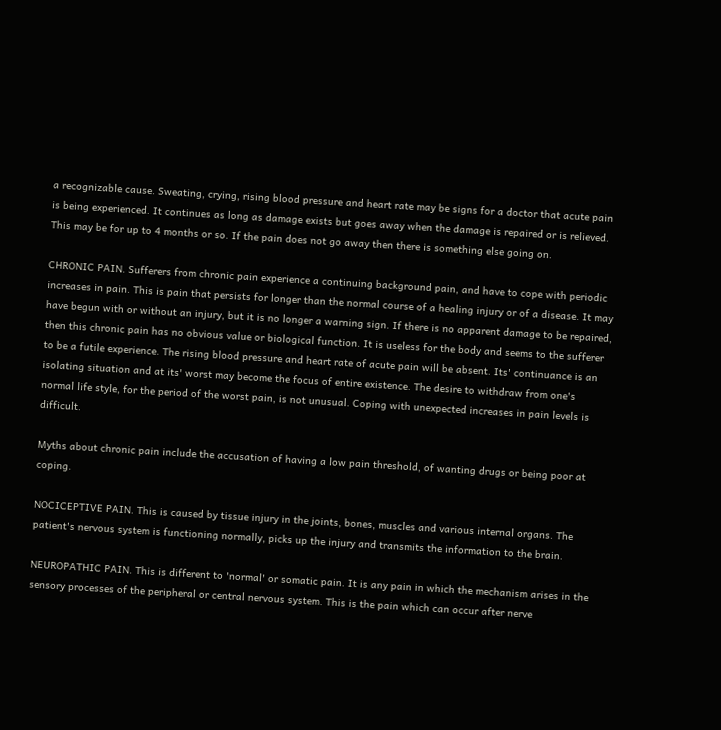a recognizable cause. Sweating, crying, rising blood pressure and heart rate may be signs for a doctor that acute pain is being experienced. It continues as long as damage exists but goes away when the damage is repaired or is relieved. This may be for up to 4 months or so. If the pain does not go away then there is something else going on.

CHRONIC PAIN. Sufferers from chronic pain experience a continuing background pain, and have to cope with periodic increases in pain. This is pain that persists for longer than the normal course of a healing injury or of a disease. It may have begun with or without an injury, but it is no longer a warning sign. If there is no apparent damage to be repaired, then this chronic pain has no obvious value or biological function. It is useless for the body and seems to the sufferer to be a futile experience. The rising blood pressure and heart rate of acute pain will be absent. Its' continuance is an isolating situation and at its' worst may become the focus of entire existence. The desire to withdraw from one's normal life style, for the period of the worst pain, is not unusual. Coping with unexpected increases in pain levels is difficult.

Myths about chronic pain include the accusation of having a low pain threshold, of wanting drugs or being poor at coping.

NOCICEPTIVE PAIN. This is caused by tissue injury in the joints, bones, muscles and various internal organs. The patient's nervous system is functioning normally, picks up the injury and transmits the information to the brain.

NEUROPATHIC PAIN. This is different to 'normal' or somatic pain. It is any pain in which the mechanism arises in the sensory processes of the peripheral or central nervous system. This is the pain which can occur after nerve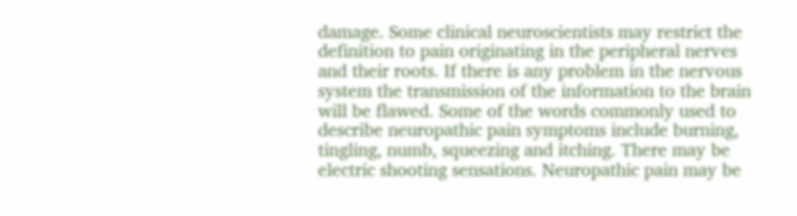damage. Some clinical neuroscientists may restrict the definition to pain originating in the peripheral nerves and their roots. If there is any problem in the nervous system the transmission of the information to the brain will be flawed. Some of the words commonly used to describe neuropathic pain symptoms include burning, tingling, numb, squeezing and itching. There may be electric shooting sensations. Neuropathic pain may be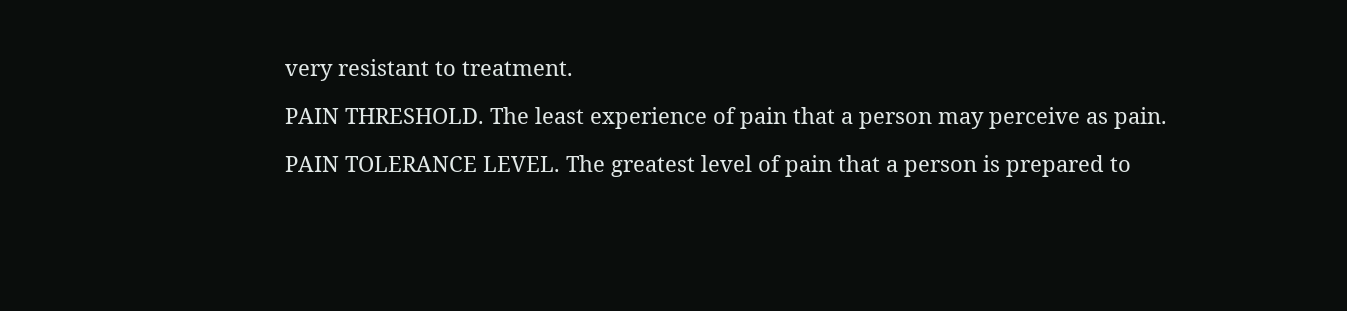very resistant to treatment.

PAIN THRESHOLD. The least experience of pain that a person may perceive as pain.

PAIN TOLERANCE LEVEL. The greatest level of pain that a person is prepared to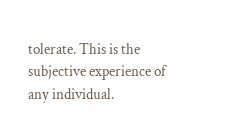tolerate. This is the subjective experience of any individual.